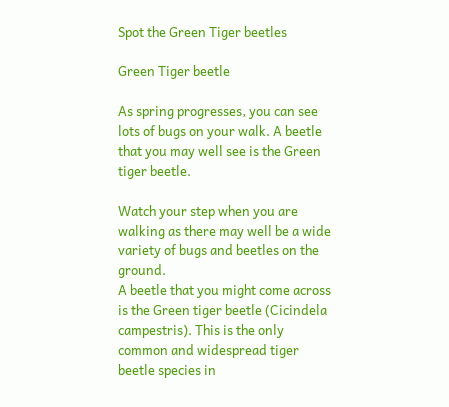Spot the Green Tiger beetles

Green Tiger beetle

As spring progresses, you can see lots of bugs on your walk. A beetle that you may well see is the Green tiger beetle.

Watch your step when you are walking as there may well be a wide variety of bugs and beetles on the ground.
A beetle that you might come across is the Green tiger beetle (Cicindela campestris). This is the only common and widespread tiger beetle species in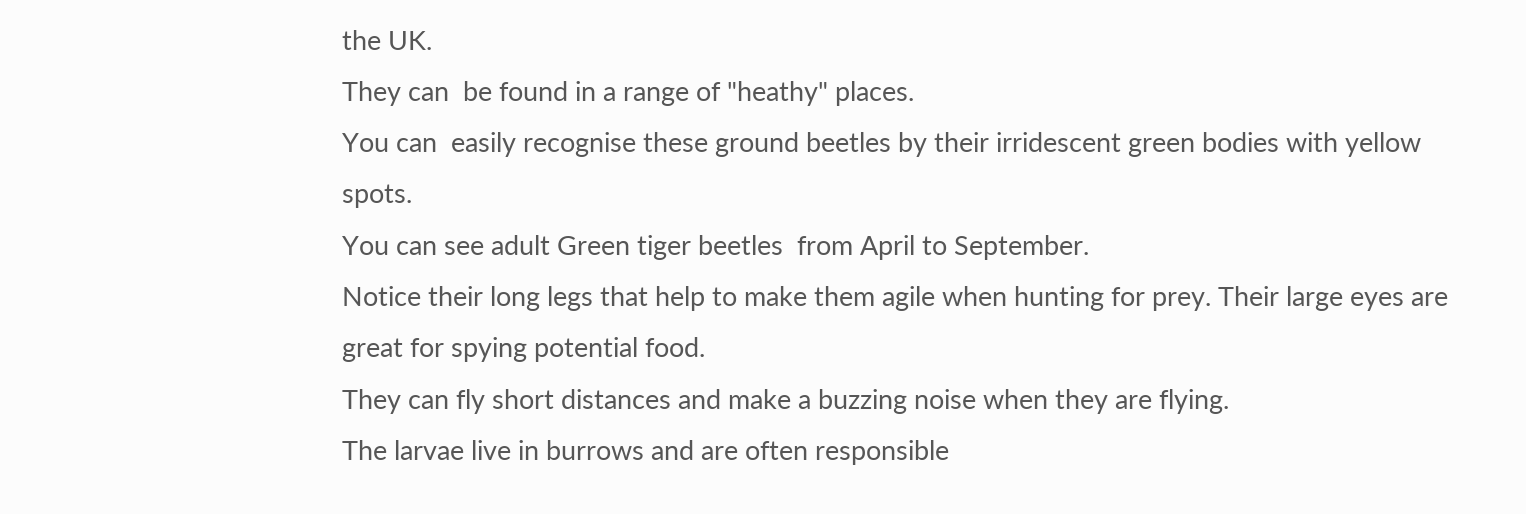the UK.
They can  be found in a range of "heathy" places.
You can  easily recognise these ground beetles by their irridescent green bodies with yellow spots.
You can see adult Green tiger beetles  from April to September.
Notice their long legs that help to make them agile when hunting for prey. Their large eyes are great for spying potential food.
They can fly short distances and make a buzzing noise when they are flying.
The larvae live in burrows and are often responsible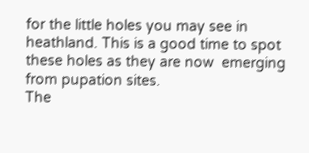for the little holes you may see in heathland. This is a good time to spot these holes as they are now  emerging from pupation sites.
The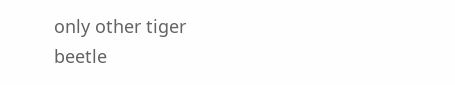only other tiger beetle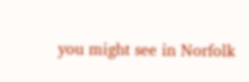you might see in Norfolk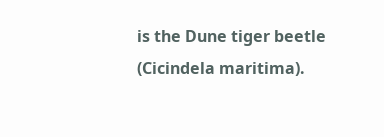is the Dune tiger beetle (Cicindela maritima).